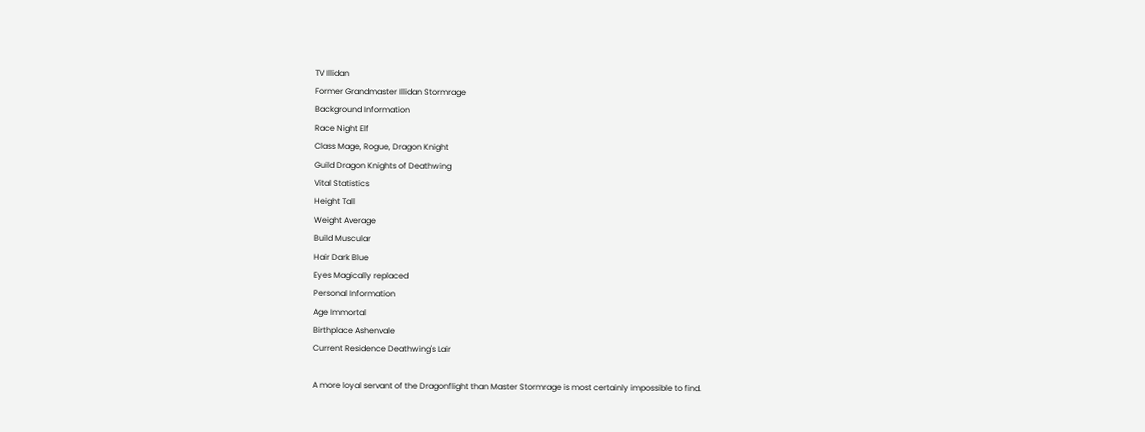TV Illidan
Former Grandmaster Illidan Stormrage
Background Information
Race Night Elf
Class Mage, Rogue, Dragon Knight
Guild Dragon Knights of Deathwing
Vital Statistics
Height Tall
Weight Average
Build Muscular
Hair Dark Blue
Eyes Magically replaced
Personal Information
Age Immortal
Birthplace Ashenvale
Current Residence Deathwing's Lair

A more loyal servant of the Dragonflight than Master Stormrage is most certainly impossible to find.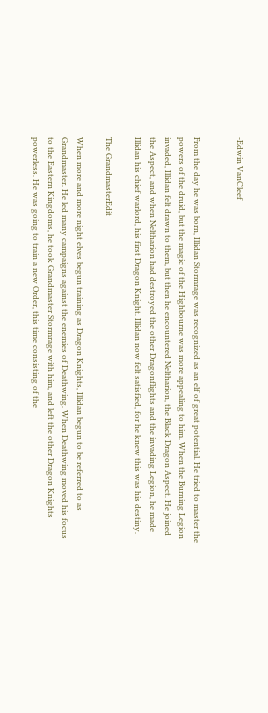-Edwin VanCleef


From the day he was born, Illidan Stormrage was recognized as an elf of great potential. He tried to master the powers of the druid, but the magic of the Highbourne was more appealing to him. When the Burning Legion invaded, Illidan felt drawn to them, but then he encountered Neltharion, the Black Dragon Aspect. He joined the Aspect, and when Neltharion had destroyed the other Dragonflights and the invading Legion, he made Illidan his chief warlord, his first Dragon Knight. Illidan now felt satisfied, for he knew this was his destiny.

The GrandmasterEdit

When more and more night elves begun training as Dragon Knights, Illidan begun to be referred to as Grandmaster. He led many campaigns against the enemies of Deathwing. When Deathwing moved his focus to the Eastern Kingdoms, he took Grandmaster Stormrage with him, and left the other Dragon Knights powerless. He was going to train a new Order, this time consisting of the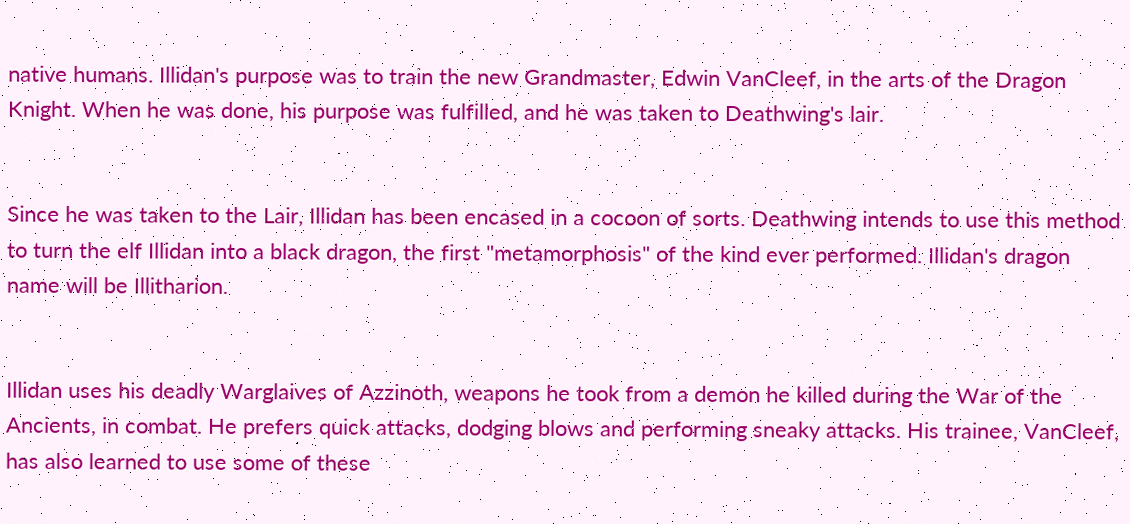native humans. Illidan's purpose was to train the new Grandmaster, Edwin VanCleef, in the arts of the Dragon Knight. When he was done, his purpose was fulfilled, and he was taken to Deathwing's lair.


Since he was taken to the Lair, Illidan has been encased in a cocoon of sorts. Deathwing intends to use this method to turn the elf Illidan into a black dragon, the first "metamorphosis" of the kind ever performed. Illidan's dragon name will be Illitharion.


Illidan uses his deadly Warglaives of Azzinoth, weapons he took from a demon he killed during the War of the Ancients, in combat. He prefers quick attacks, dodging blows and performing sneaky attacks. His trainee, VanCleef, has also learned to use some of these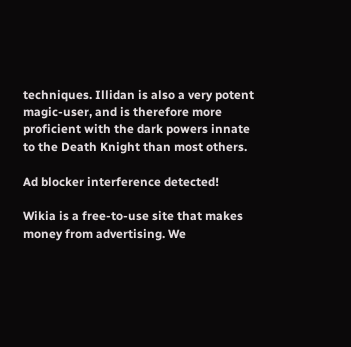techniques. Illidan is also a very potent magic-user, and is therefore more proficient with the dark powers innate to the Death Knight than most others.

Ad blocker interference detected!

Wikia is a free-to-use site that makes money from advertising. We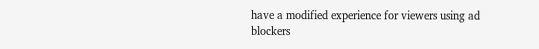have a modified experience for viewers using ad blockers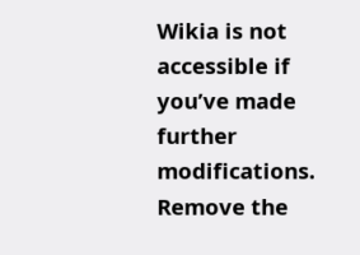Wikia is not accessible if you’ve made further modifications. Remove the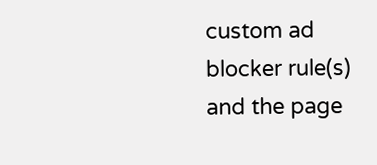custom ad blocker rule(s) and the page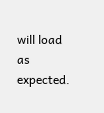will load as expected.